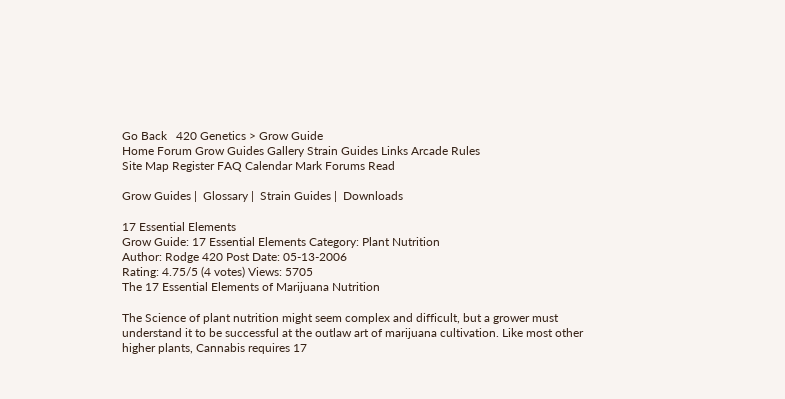Go Back   420 Genetics > Grow Guide
Home Forum Grow Guides Gallery Strain Guides Links Arcade Rules
Site Map Register FAQ Calendar Mark Forums Read

Grow Guides |  Glossary |  Strain Guides |  Downloads

17 Essential Elements
Grow Guide: 17 Essential Elements Category: Plant Nutrition
Author: Rodge 420 Post Date: 05-13-2006
Rating: 4.75/5 (4 votes) Views: 5705
The 17 Essential Elements of Marijuana Nutrition

The Science of plant nutrition might seem complex and difficult, but a grower must understand it to be successful at the outlaw art of marijuana cultivation. Like most other higher plants, Cannabis requires 17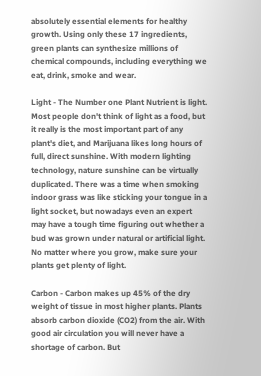absolutely essential elements for healthy growth. Using only these 17 ingredients, green plants can synthesize millions of chemical compounds, including everything we eat, drink, smoke and wear.

Light - The Number one Plant Nutrient is light. Most people don't think of light as a food, but it really is the most important part of any plant's diet, and Marijuana likes long hours of full, direct sunshine. With modern lighting technology, nature sunshine can be virtually duplicated. There was a time when smoking indoor grass was like sticking your tongue in a light socket, but nowadays even an expert may have a tough time figuring out whether a bud was grown under natural or artificial light. No matter where you grow, make sure your plants get plenty of light.

Carbon - Carbon makes up 45% of the dry weight of tissue in most higher plants. Plants absorb carbon dioxide (CO2) from the air. With good air circulation you will never have a shortage of carbon. But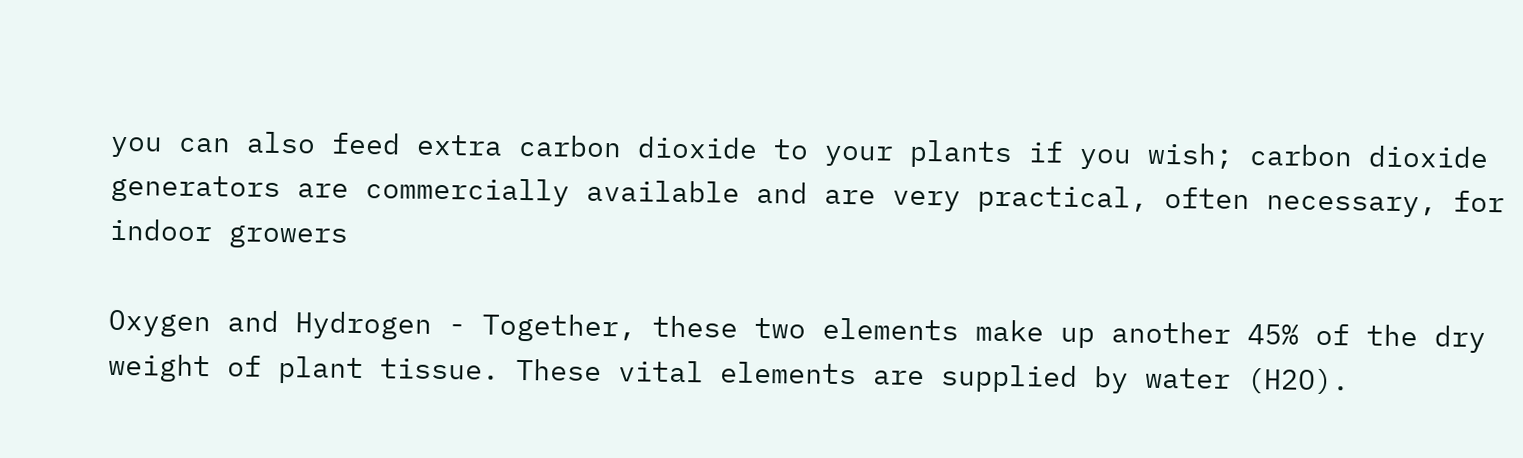you can also feed extra carbon dioxide to your plants if you wish; carbon dioxide generators are commercially available and are very practical, often necessary, for indoor growers

Oxygen and Hydrogen - Together, these two elements make up another 45% of the dry weight of plant tissue. These vital elements are supplied by water (H2O).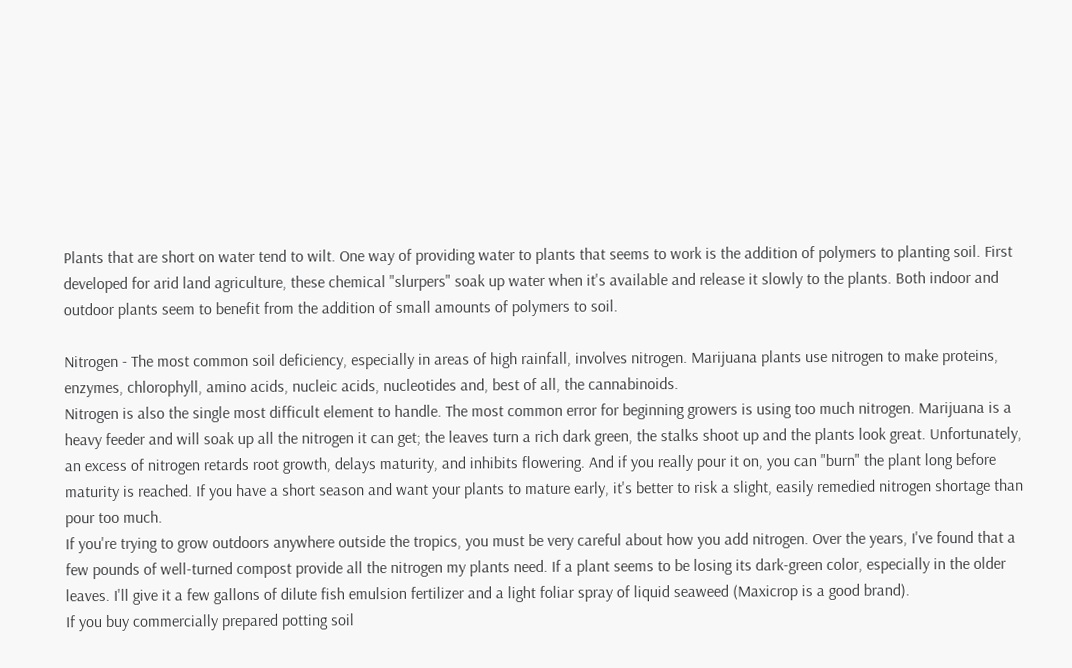Plants that are short on water tend to wilt. One way of providing water to plants that seems to work is the addition of polymers to planting soil. First developed for arid land agriculture, these chemical "slurpers" soak up water when it's available and release it slowly to the plants. Both indoor and outdoor plants seem to benefit from the addition of small amounts of polymers to soil.

Nitrogen - The most common soil deficiency, especially in areas of high rainfall, involves nitrogen. Marijuana plants use nitrogen to make proteins, enzymes, chlorophyll, amino acids, nucleic acids, nucleotides and, best of all, the cannabinoids.
Nitrogen is also the single most difficult element to handle. The most common error for beginning growers is using too much nitrogen. Marijuana is a heavy feeder and will soak up all the nitrogen it can get; the leaves turn a rich dark green, the stalks shoot up and the plants look great. Unfortunately, an excess of nitrogen retards root growth, delays maturity, and inhibits flowering. And if you really pour it on, you can "burn" the plant long before maturity is reached. If you have a short season and want your plants to mature early, it's better to risk a slight, easily remedied nitrogen shortage than pour too much.
If you're trying to grow outdoors anywhere outside the tropics, you must be very careful about how you add nitrogen. Over the years, I've found that a few pounds of well-turned compost provide all the nitrogen my plants need. If a plant seems to be losing its dark-green color, especially in the older leaves. I'll give it a few gallons of dilute fish emulsion fertilizer and a light foliar spray of liquid seaweed (Maxicrop is a good brand).
If you buy commercially prepared potting soil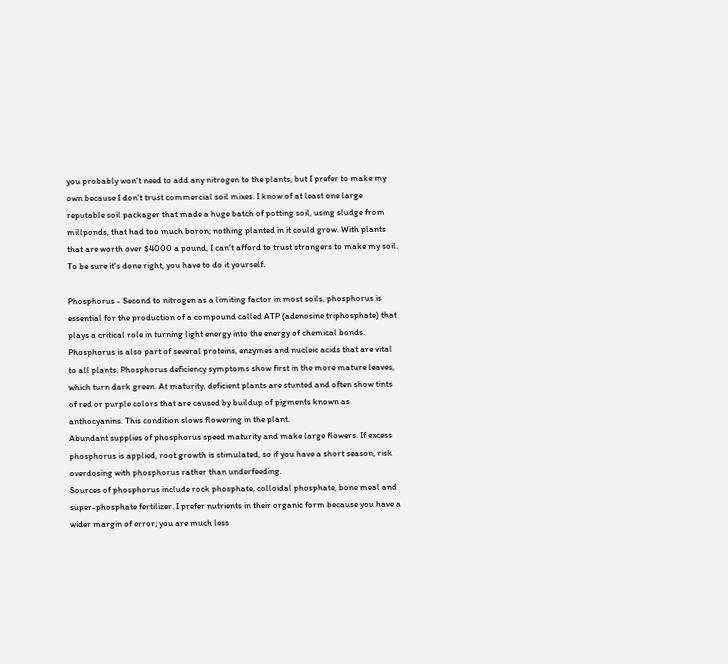you probably won't need to add any nitrogen to the plants, but I prefer to make my own because I don't trust commercial soil mixes. I know of at least one large reputable soil packager that made a huge batch of potting soil, using sludge from millponds, that had too much boron; nothing planted in it could grow. With plants that are worth over $4000 a pound, I can't afford to trust strangers to make my soil. To be sure it's done right, you have to do it yourself.

Phosphorus - Second to nitrogen as a limiting factor in most soils, phosphorus is essential for the production of a compound called ATP (adenosine triphosphate) that plays a critical role in turning light energy into the energy of chemical bonds. Phosphorus is also part of several proteins, enzymes and nucleic acids that are vital to all plants. Phosphorus deficiency symptoms show first in the more mature leaves, which turn dark green. At maturity, deficient plants are stunted and often show tints of red or purple colors that are caused by buildup of pigments known as anthocyanins. This condition slows flowering in the plant.
Abundant supplies of phosphorus speed maturity and make large flowers. If excess phosphorus is applied, root growth is stimulated, so if you have a short season, risk overdosing with phosphorus rather than underfeeding.
Sources of phosphorus include rock phosphate, colloidal phosphate, bone meal and super-phosphate fertilizer. I prefer nutrients in their organic form because you have a wider margin of error; you are much less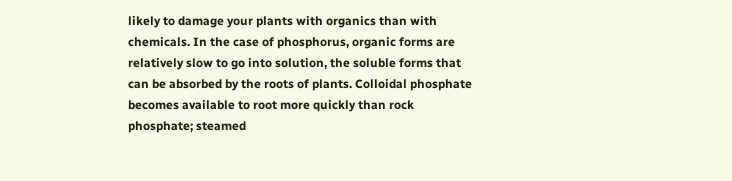likely to damage your plants with organics than with chemicals. In the case of phosphorus, organic forms are relatively slow to go into solution, the soluble forms that can be absorbed by the roots of plants. Colloidal phosphate becomes available to root more quickly than rock phosphate; steamed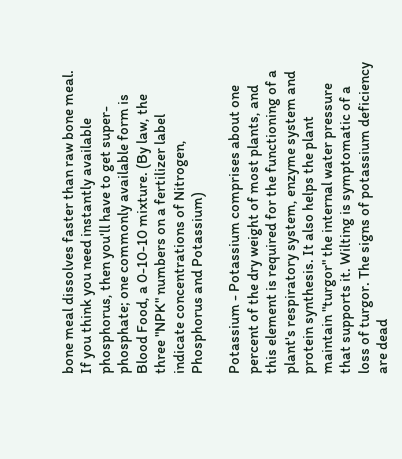bone meal dissolves faster than raw bone meal. If you think you need instantly available phosphorus, then you'll have to get super-phosphate; one commonly available form is Blood Food, a 0-10-10 mixture. (By law, the three "NPK" numbers on a fertilizer label indicate concentrations of Nitrogen, Phosphorus and Potassium)

Potassium - Potassium comprises about one percent of the dry weight of most plants, and this element is required for the functioning of a plant's respiratory system, enzyme system and protein synthesis. It also helps the plant maintain "turgor" the internal water pressure that supports it. Wilting is symptomatic of a loss of turgor. The signs of potassium deficiency are dead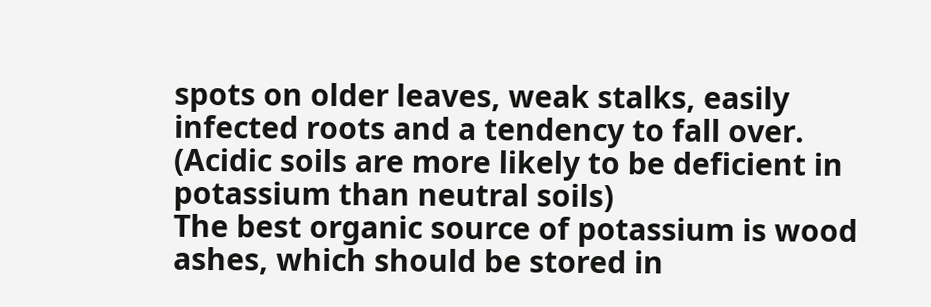spots on older leaves, weak stalks, easily infected roots and a tendency to fall over. (Acidic soils are more likely to be deficient in potassium than neutral soils)
The best organic source of potassium is wood ashes, which should be stored in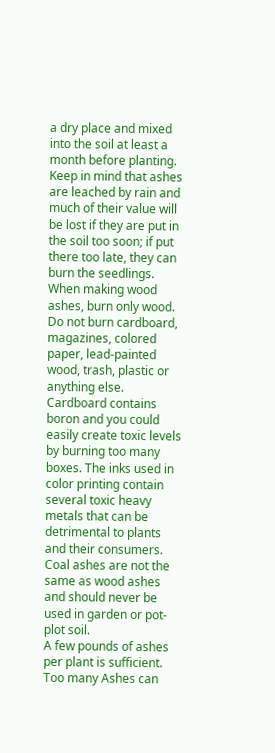a dry place and mixed into the soil at least a month before planting. Keep in mind that ashes are leached by rain and much of their value will be lost if they are put in the soil too soon; if put there too late, they can burn the seedlings.
When making wood ashes, burn only wood. Do not burn cardboard, magazines, colored paper, lead-painted wood, trash, plastic or anything else. Cardboard contains boron and you could easily create toxic levels by burning too many boxes. The inks used in color printing contain several toxic heavy metals that can be detrimental to plants and their consumers. Coal ashes are not the same as wood ashes and should never be used in garden or pot-plot soil.
A few pounds of ashes per plant is sufficient. Too many Ashes can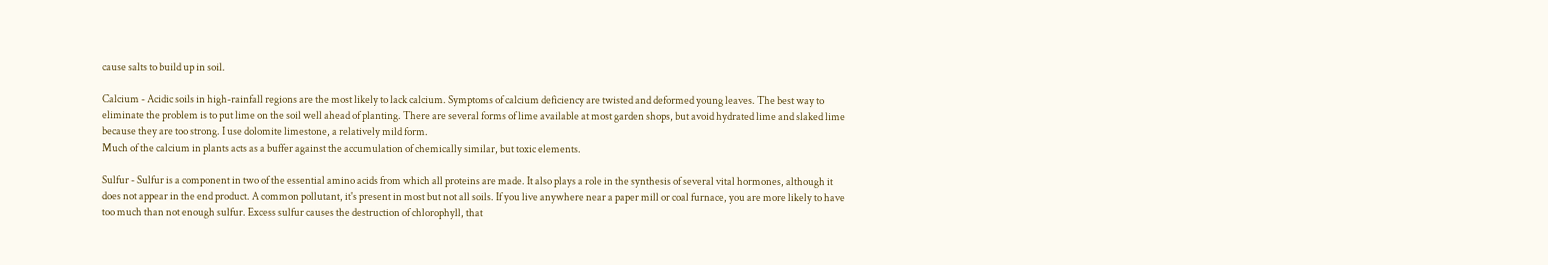cause salts to build up in soil.

Calcium - Acidic soils in high-rainfall regions are the most likely to lack calcium. Symptoms of calcium deficiency are twisted and deformed young leaves. The best way to eliminate the problem is to put lime on the soil well ahead of planting. There are several forms of lime available at most garden shops, but avoid hydrated lime and slaked lime because they are too strong. I use dolomite limestone, a relatively mild form.
Much of the calcium in plants acts as a buffer against the accumulation of chemically similar, but toxic elements.

Sulfur - Sulfur is a component in two of the essential amino acids from which all proteins are made. It also plays a role in the synthesis of several vital hormones, although it does not appear in the end product. A common pollutant, it's present in most but not all soils. If you live anywhere near a paper mill or coal furnace, you are more likely to have too much than not enough sulfur. Excess sulfur causes the destruction of chlorophyll, that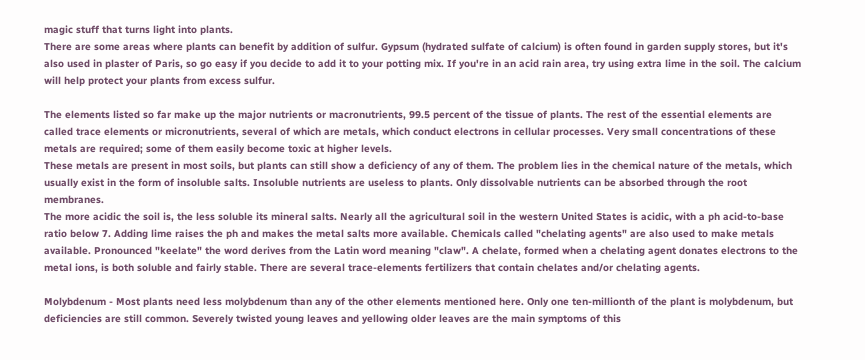magic stuff that turns light into plants.
There are some areas where plants can benefit by addition of sulfur. Gypsum (hydrated sulfate of calcium) is often found in garden supply stores, but it's also used in plaster of Paris, so go easy if you decide to add it to your potting mix. If you're in an acid rain area, try using extra lime in the soil. The calcium will help protect your plants from excess sulfur.

The elements listed so far make up the major nutrients or macronutrients, 99.5 percent of the tissue of plants. The rest of the essential elements are called trace elements or micronutrients, several of which are metals, which conduct electrons in cellular processes. Very small concentrations of these metals are required; some of them easily become toxic at higher levels.
These metals are present in most soils, but plants can still show a deficiency of any of them. The problem lies in the chemical nature of the metals, which usually exist in the form of insoluble salts. Insoluble nutrients are useless to plants. Only dissolvable nutrients can be absorbed through the root membranes.
The more acidic the soil is, the less soluble its mineral salts. Nearly all the agricultural soil in the western United States is acidic, with a ph acid-to-base ratio below 7. Adding lime raises the ph and makes the metal salts more available. Chemicals called "chelating agents" are also used to make metals available. Pronounced "keelate" the word derives from the Latin word meaning "claw". A chelate, formed when a chelating agent donates electrons to the metal ions, is both soluble and fairly stable. There are several trace-elements fertilizers that contain chelates and/or chelating agents.

Molybdenum - Most plants need less molybdenum than any of the other elements mentioned here. Only one ten-millionth of the plant is molybdenum, but deficiencies are still common. Severely twisted young leaves and yellowing older leaves are the main symptoms of this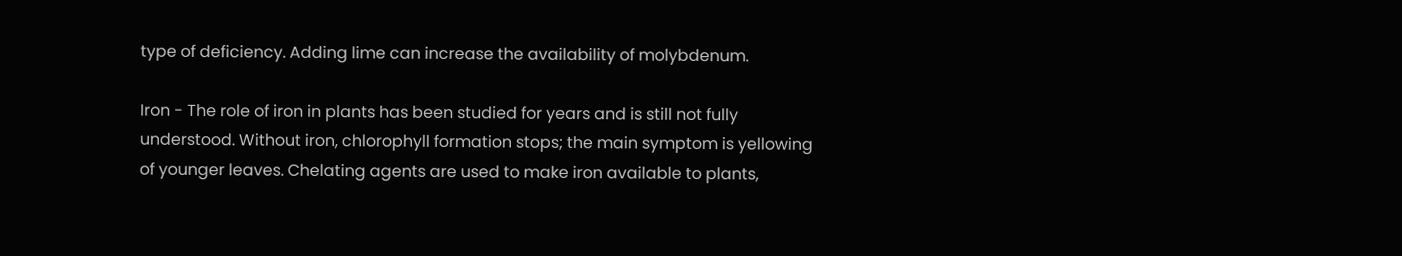type of deficiency. Adding lime can increase the availability of molybdenum.

Iron - The role of iron in plants has been studied for years and is still not fully understood. Without iron, chlorophyll formation stops; the main symptom is yellowing of younger leaves. Chelating agents are used to make iron available to plants,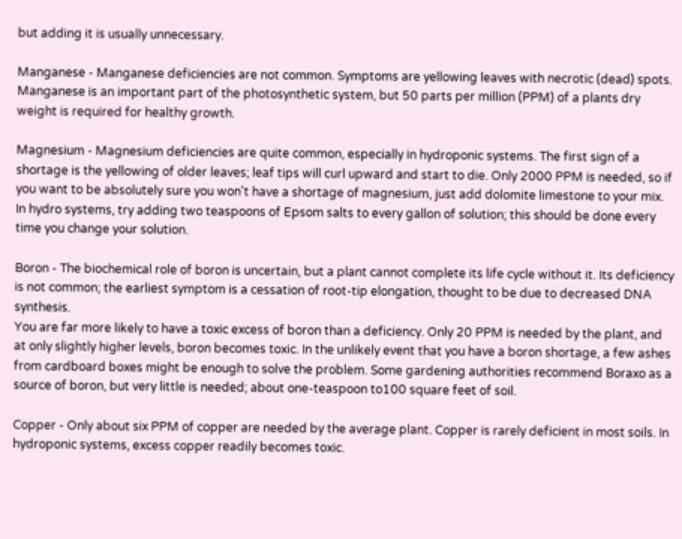but adding it is usually unnecessary.

Manganese - Manganese deficiencies are not common. Symptoms are yellowing leaves with necrotic (dead) spots. Manganese is an important part of the photosynthetic system, but 50 parts per million (PPM) of a plants dry weight is required for healthy growth.

Magnesium - Magnesium deficiencies are quite common, especially in hydroponic systems. The first sign of a shortage is the yellowing of older leaves; leaf tips will curl upward and start to die. Only 2000 PPM is needed, so if you want to be absolutely sure you won't have a shortage of magnesium, just add dolomite limestone to your mix. In hydro systems, try adding two teaspoons of Epsom salts to every gallon of solution; this should be done every time you change your solution.

Boron - The biochemical role of boron is uncertain, but a plant cannot complete its life cycle without it. Its deficiency is not common; the earliest symptom is a cessation of root-tip elongation, thought to be due to decreased DNA synthesis.
You are far more likely to have a toxic excess of boron than a deficiency. Only 20 PPM is needed by the plant, and at only slightly higher levels, boron becomes toxic. In the unlikely event that you have a boron shortage, a few ashes from cardboard boxes might be enough to solve the problem. Some gardening authorities recommend Boraxo as a source of boron, but very little is needed; about one-teaspoon to100 square feet of soil.

Copper - Only about six PPM of copper are needed by the average plant. Copper is rarely deficient in most soils. In hydroponic systems, excess copper readily becomes toxic.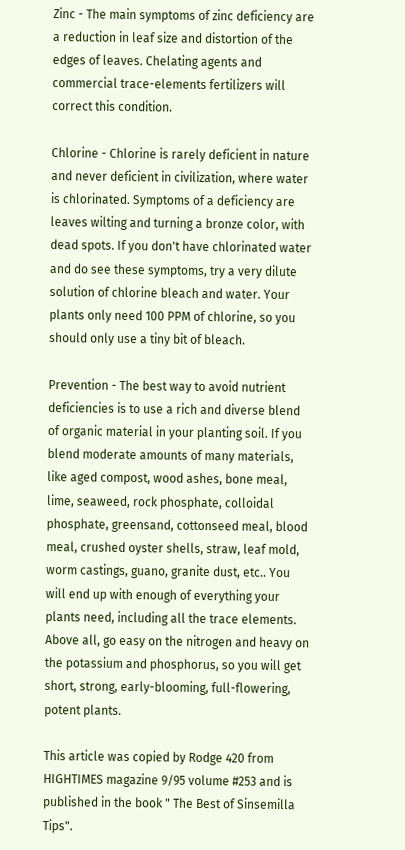Zinc - The main symptoms of zinc deficiency are a reduction in leaf size and distortion of the edges of leaves. Chelating agents and commercial trace-elements fertilizers will correct this condition.

Chlorine - Chlorine is rarely deficient in nature and never deficient in civilization, where water is chlorinated. Symptoms of a deficiency are leaves wilting and turning a bronze color, with dead spots. If you don't have chlorinated water and do see these symptoms, try a very dilute solution of chlorine bleach and water. Your plants only need 100 PPM of chlorine, so you should only use a tiny bit of bleach.

Prevention - The best way to avoid nutrient deficiencies is to use a rich and diverse blend of organic material in your planting soil. If you blend moderate amounts of many materials, like aged compost, wood ashes, bone meal, lime, seaweed, rock phosphate, colloidal phosphate, greensand, cottonseed meal, blood meal, crushed oyster shells, straw, leaf mold, worm castings, guano, granite dust, etc.. You will end up with enough of everything your plants need, including all the trace elements.
Above all, go easy on the nitrogen and heavy on the potassium and phosphorus, so you will get short, strong, early-blooming, full-flowering, potent plants.

This article was copied by Rodge 420 from HIGHTIMES magazine 9/95 volume #253 and is published in the book " The Best of Sinsemilla Tips".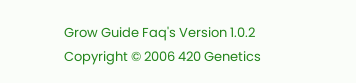Grow Guide Faq's Version 1.0.2
Copyright © 2006 420 Genetics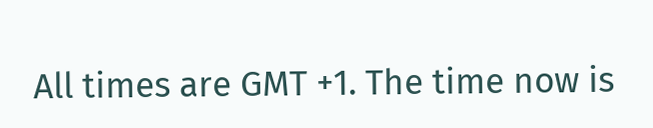All times are GMT +1. The time now is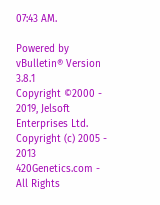07:43 AM.

Powered by vBulletin® Version 3.8.1
Copyright ©2000 - 2019, Jelsoft Enterprises Ltd.
Copyright (c) 2005 - 2013 420Genetics.com - All Rights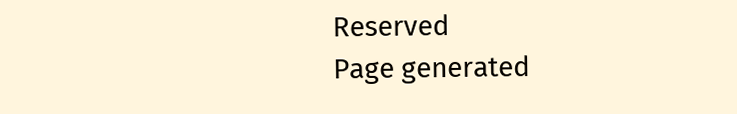Reserved
Page generated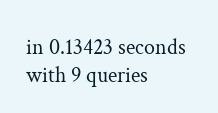in 0.13423 seconds with 9 queries